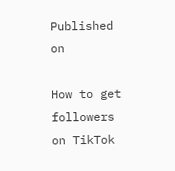Published on

How to get followers on TikTok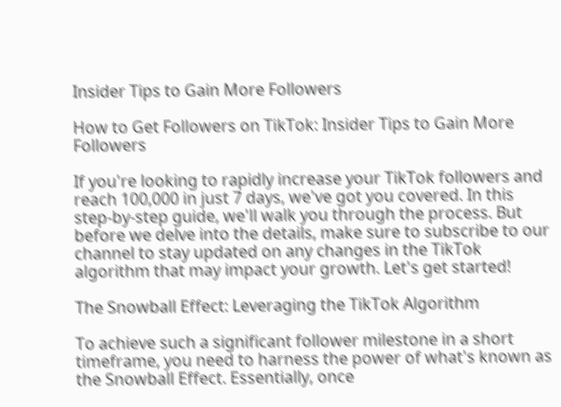Insider Tips to Gain More Followers

How to Get Followers on TikTok: Insider Tips to Gain More Followers

If you're looking to rapidly increase your TikTok followers and reach 100,000 in just 7 days, we've got you covered. In this step-by-step guide, we'll walk you through the process. But before we delve into the details, make sure to subscribe to our channel to stay updated on any changes in the TikTok algorithm that may impact your growth. Let's get started!

The Snowball Effect: Leveraging the TikTok Algorithm

To achieve such a significant follower milestone in a short timeframe, you need to harness the power of what's known as the Snowball Effect. Essentially, once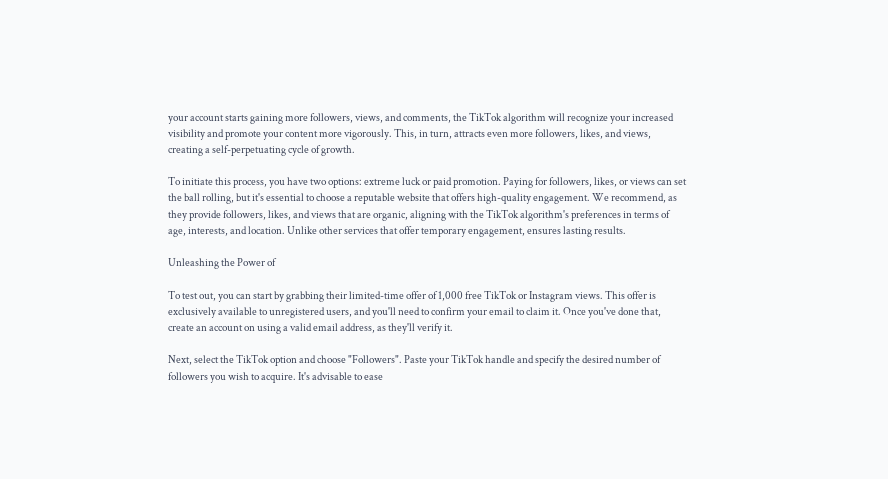your account starts gaining more followers, views, and comments, the TikTok algorithm will recognize your increased visibility and promote your content more vigorously. This, in turn, attracts even more followers, likes, and views, creating a self-perpetuating cycle of growth.

To initiate this process, you have two options: extreme luck or paid promotion. Paying for followers, likes, or views can set the ball rolling, but it's essential to choose a reputable website that offers high-quality engagement. We recommend, as they provide followers, likes, and views that are organic, aligning with the TikTok algorithm's preferences in terms of age, interests, and location. Unlike other services that offer temporary engagement, ensures lasting results.

Unleashing the Power of

To test out, you can start by grabbing their limited-time offer of 1,000 free TikTok or Instagram views. This offer is exclusively available to unregistered users, and you'll need to confirm your email to claim it. Once you've done that, create an account on using a valid email address, as they'll verify it.

Next, select the TikTok option and choose "Followers". Paste your TikTok handle and specify the desired number of followers you wish to acquire. It's advisable to ease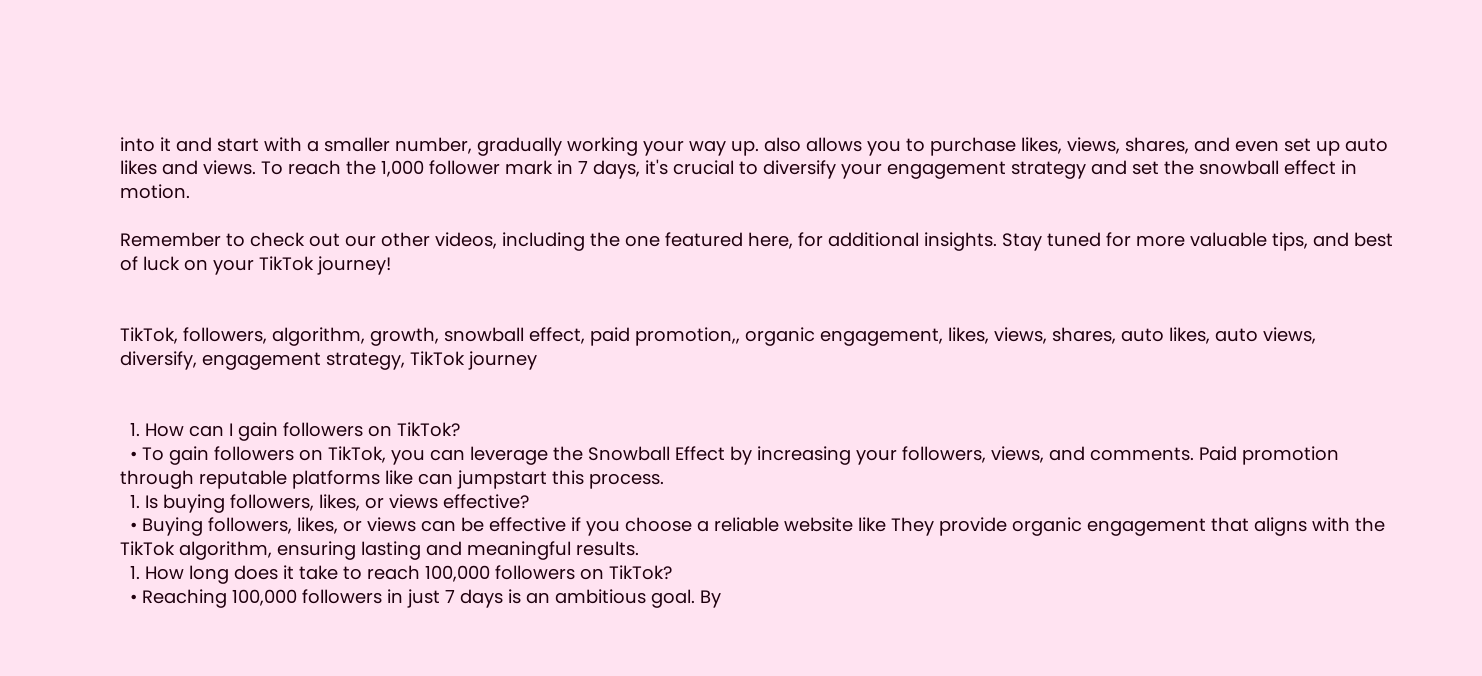into it and start with a smaller number, gradually working your way up. also allows you to purchase likes, views, shares, and even set up auto likes and views. To reach the 1,000 follower mark in 7 days, it's crucial to diversify your engagement strategy and set the snowball effect in motion.

Remember to check out our other videos, including the one featured here, for additional insights. Stay tuned for more valuable tips, and best of luck on your TikTok journey!


TikTok, followers, algorithm, growth, snowball effect, paid promotion,, organic engagement, likes, views, shares, auto likes, auto views, diversify, engagement strategy, TikTok journey


  1. How can I gain followers on TikTok?
  • To gain followers on TikTok, you can leverage the Snowball Effect by increasing your followers, views, and comments. Paid promotion through reputable platforms like can jumpstart this process.
  1. Is buying followers, likes, or views effective?
  • Buying followers, likes, or views can be effective if you choose a reliable website like They provide organic engagement that aligns with the TikTok algorithm, ensuring lasting and meaningful results.
  1. How long does it take to reach 100,000 followers on TikTok?
  • Reaching 100,000 followers in just 7 days is an ambitious goal. By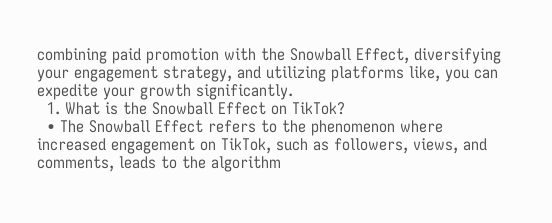combining paid promotion with the Snowball Effect, diversifying your engagement strategy, and utilizing platforms like, you can expedite your growth significantly.
  1. What is the Snowball Effect on TikTok?
  • The Snowball Effect refers to the phenomenon where increased engagement on TikTok, such as followers, views, and comments, leads to the algorithm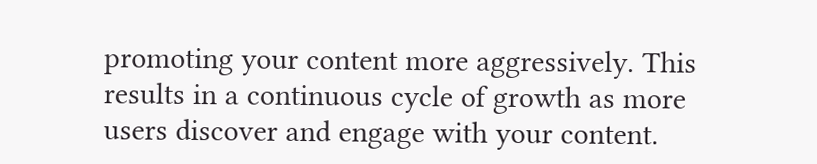promoting your content more aggressively. This results in a continuous cycle of growth as more users discover and engage with your content.